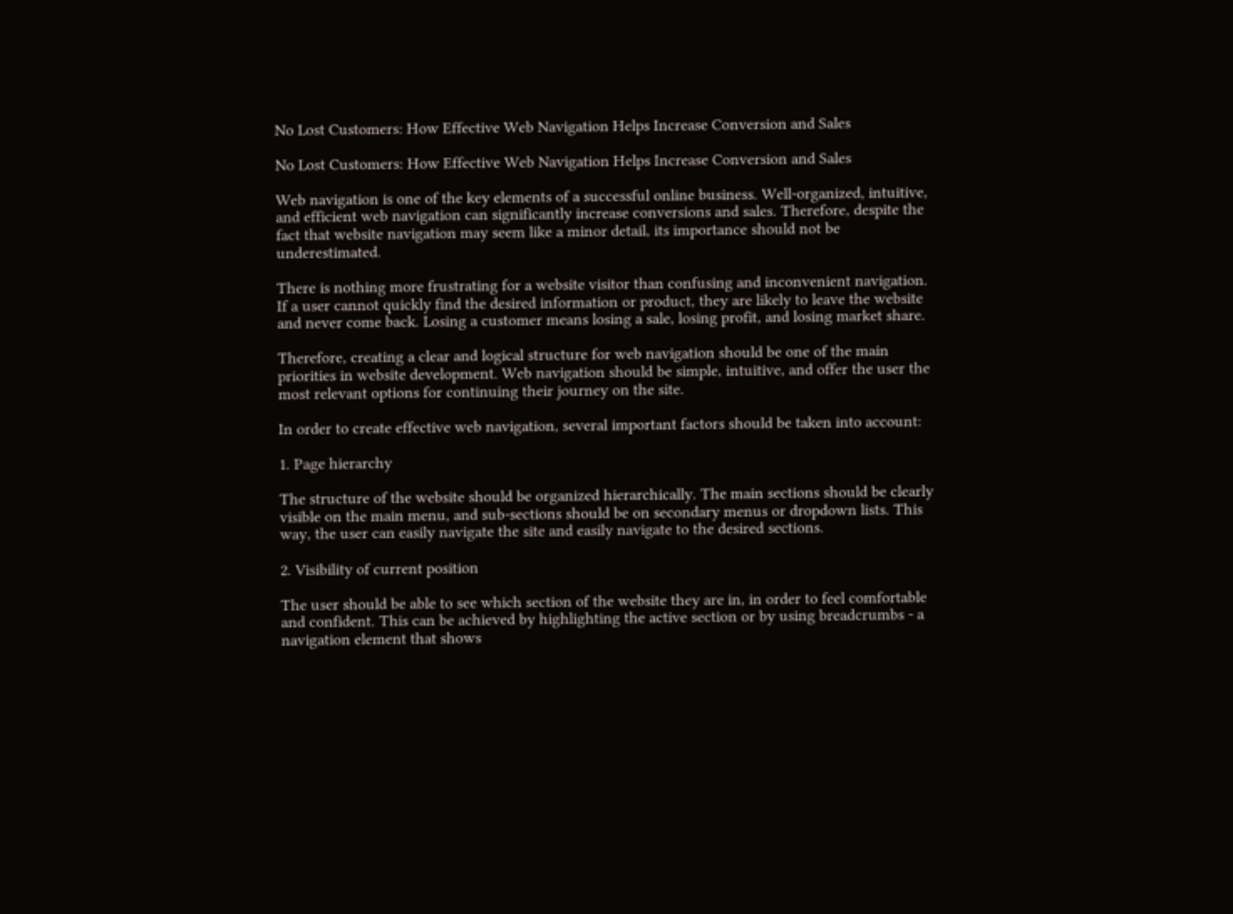No Lost Customers: How Effective Web Navigation Helps Increase Conversion and Sales

No Lost Customers: How Effective Web Navigation Helps Increase Conversion and Sales

Web navigation is one of the key elements of a successful online business. Well-organized, intuitive, and efficient web navigation can significantly increase conversions and sales. Therefore, despite the fact that website navigation may seem like a minor detail, its importance should not be underestimated.

There is nothing more frustrating for a website visitor than confusing and inconvenient navigation. If a user cannot quickly find the desired information or product, they are likely to leave the website and never come back. Losing a customer means losing a sale, losing profit, and losing market share.

Therefore, creating a clear and logical structure for web navigation should be one of the main priorities in website development. Web navigation should be simple, intuitive, and offer the user the most relevant options for continuing their journey on the site.

In order to create effective web navigation, several important factors should be taken into account:

1. Page hierarchy

The structure of the website should be organized hierarchically. The main sections should be clearly visible on the main menu, and sub-sections should be on secondary menus or dropdown lists. This way, the user can easily navigate the site and easily navigate to the desired sections.

2. Visibility of current position

The user should be able to see which section of the website they are in, in order to feel comfortable and confident. This can be achieved by highlighting the active section or by using breadcrumbs - a navigation element that shows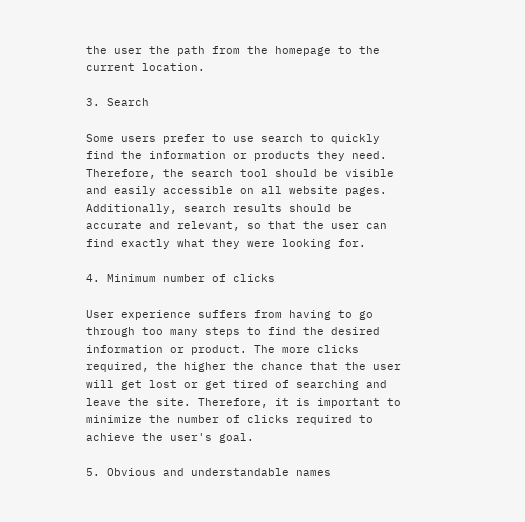the user the path from the homepage to the current location.

3. Search

Some users prefer to use search to quickly find the information or products they need. Therefore, the search tool should be visible and easily accessible on all website pages. Additionally, search results should be accurate and relevant, so that the user can find exactly what they were looking for.

4. Minimum number of clicks

User experience suffers from having to go through too many steps to find the desired information or product. The more clicks required, the higher the chance that the user will get lost or get tired of searching and leave the site. Therefore, it is important to minimize the number of clicks required to achieve the user's goal.

5. Obvious and understandable names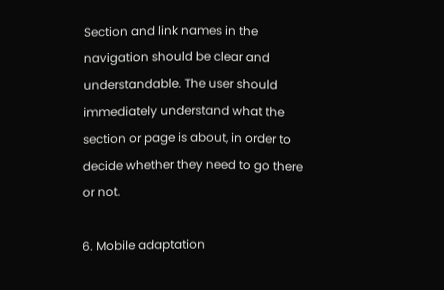Section and link names in the navigation should be clear and understandable. The user should immediately understand what the section or page is about, in order to decide whether they need to go there or not.

6. Mobile adaptation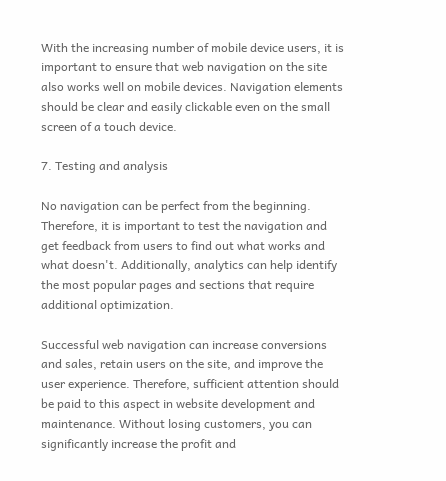With the increasing number of mobile device users, it is important to ensure that web navigation on the site also works well on mobile devices. Navigation elements should be clear and easily clickable even on the small screen of a touch device.

7. Testing and analysis

No navigation can be perfect from the beginning. Therefore, it is important to test the navigation and get feedback from users to find out what works and what doesn't. Additionally, analytics can help identify the most popular pages and sections that require additional optimization.

Successful web navigation can increase conversions and sales, retain users on the site, and improve the user experience. Therefore, sufficient attention should be paid to this aspect in website development and maintenance. Without losing customers, you can significantly increase the profit and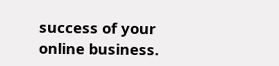success of your online business.